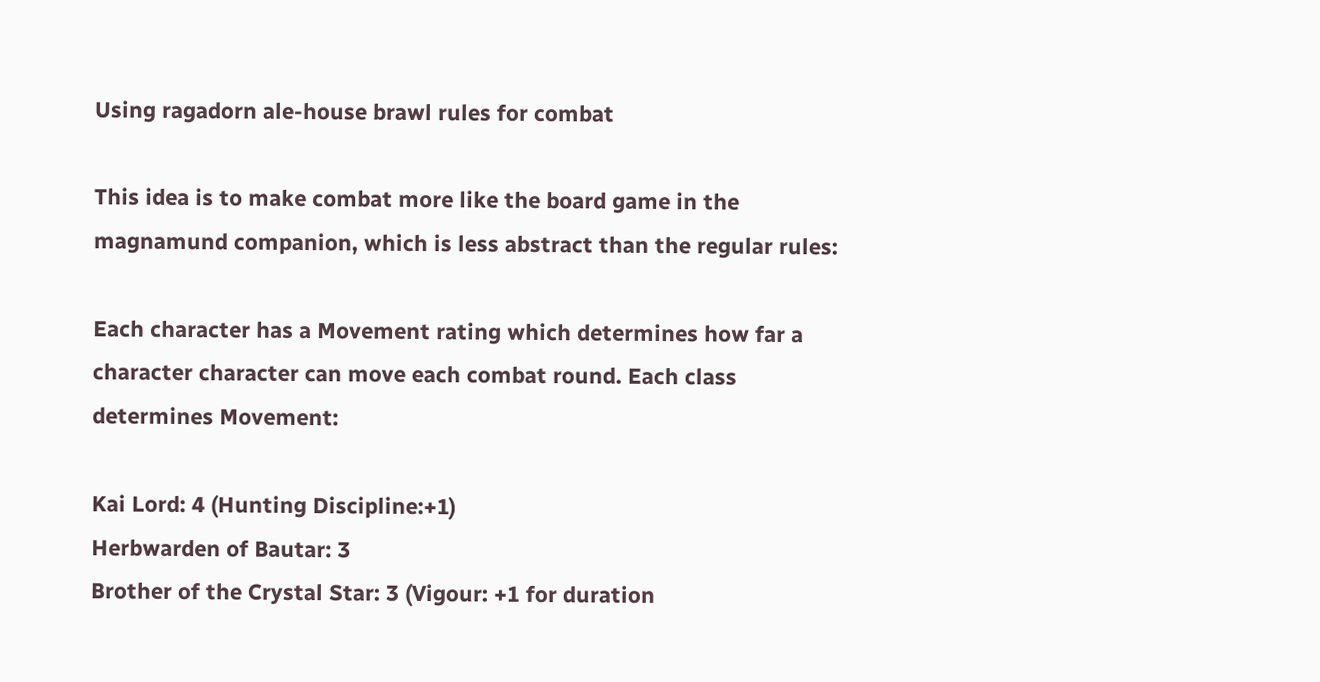Using ragadorn ale-house brawl rules for combat

This idea is to make combat more like the board game in the magnamund companion, which is less abstract than the regular rules:

Each character has a Movement rating which determines how far a character character can move each combat round. Each class determines Movement:

Kai Lord: 4 (Hunting Discipline:+1)
Herbwarden of Bautar: 3
Brother of the Crystal Star: 3 (Vigour: +1 for duration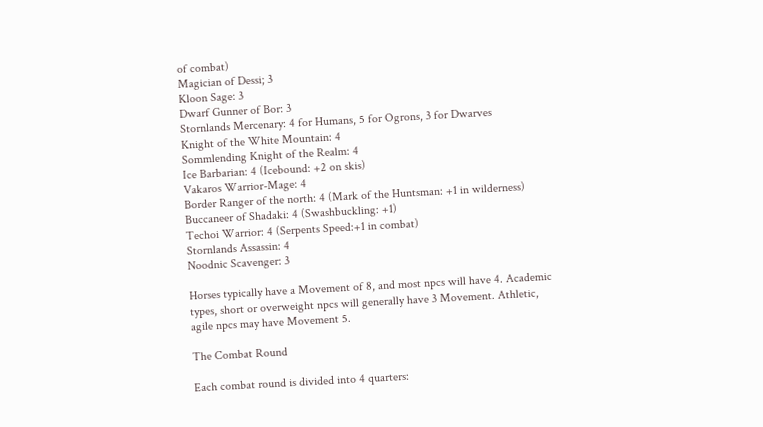of combat)
Magician of Dessi; 3
Kloon Sage: 3
Dwarf Gunner of Bor: 3
Stornlands Mercenary: 4 for Humans, 5 for Ogrons, 3 for Dwarves
Knight of the White Mountain: 4
Sommlending Knight of the Realm: 4
Ice Barbarian: 4 (Icebound: +2 on skis)
Vakaros Warrior-Mage: 4
Border Ranger of the north: 4 (Mark of the Huntsman: +1 in wilderness)
Buccaneer of Shadaki: 4 (Swashbuckling: +1)
Techoi Warrior: 4 (Serpents Speed:+1 in combat)
Stornlands Assassin: 4
Noodnic Scavenger: 3

Horses typically have a Movement of 8, and most npcs will have 4. Academic types, short or overweight npcs will generally have 3 Movement. Athletic, agile npcs may have Movement 5.

The Combat Round

Each combat round is divided into 4 quarters: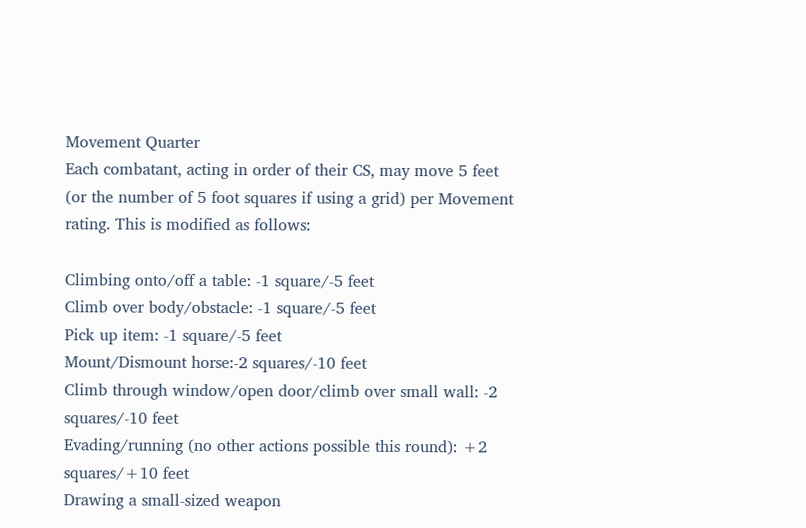Movement Quarter
Each combatant, acting in order of their CS, may move 5 feet (or the number of 5 foot squares if using a grid) per Movement rating. This is modified as follows:

Climbing onto/off a table: -1 square/-5 feet
Climb over body/obstacle: -1 square/-5 feet
Pick up item: -1 square/-5 feet
Mount/Dismount horse:-2 squares/-10 feet
Climb through window/open door/climb over small wall: -2 squares/-10 feet
Evading/running (no other actions possible this round): +2 squares/+10 feet
Drawing a small-sized weapon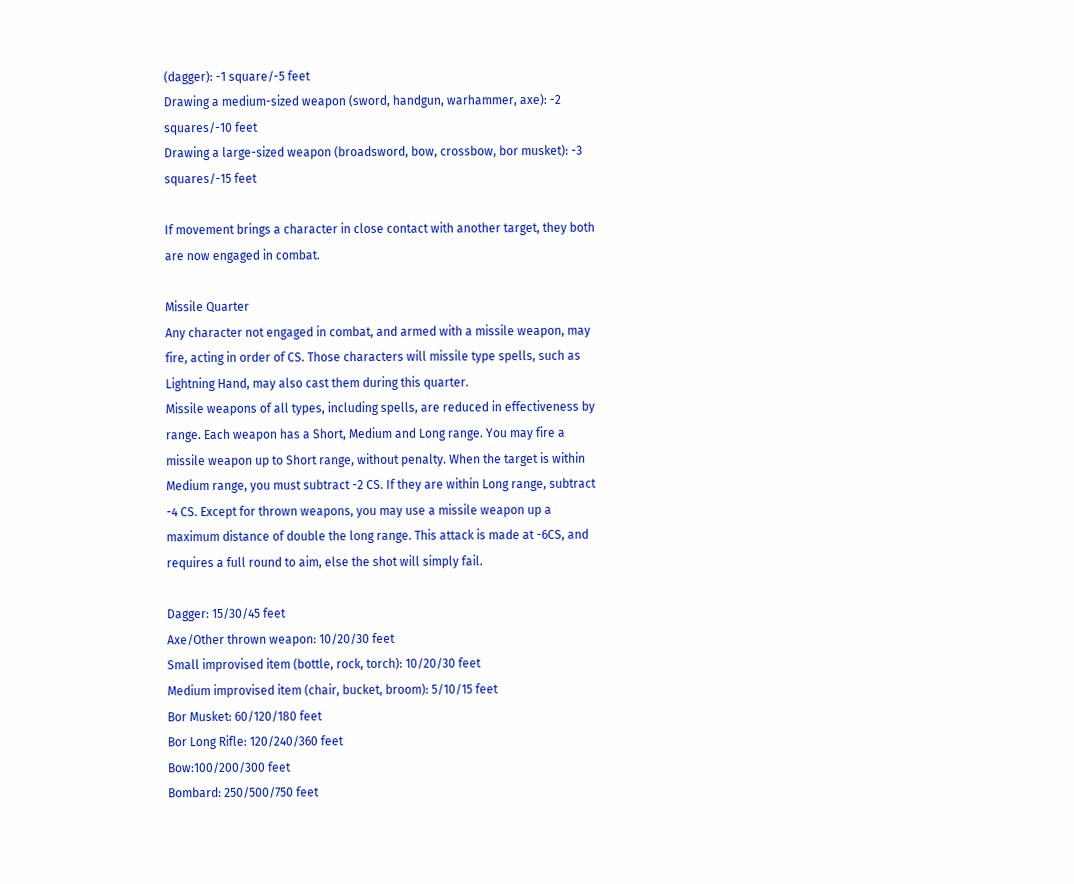(dagger): -1 square/-5 feet
Drawing a medium-sized weapon (sword, handgun, warhammer, axe): -2 squares/-10 feet
Drawing a large-sized weapon (broadsword, bow, crossbow, bor musket): -3 squares/-15 feet

If movement brings a character in close contact with another target, they both are now engaged in combat.

Missile Quarter
Any character not engaged in combat, and armed with a missile weapon, may fire, acting in order of CS. Those characters will missile type spells, such as Lightning Hand, may also cast them during this quarter.
Missile weapons of all types, including spells, are reduced in effectiveness by range. Each weapon has a Short, Medium and Long range. You may fire a missile weapon up to Short range, without penalty. When the target is within Medium range, you must subtract -2 CS. If they are within Long range, subtract -4 CS. Except for thrown weapons, you may use a missile weapon up a maximum distance of double the long range. This attack is made at -6CS, and requires a full round to aim, else the shot will simply fail.

Dagger: 15/30/45 feet
Axe/Other thrown weapon: 10/20/30 feet
Small improvised item (bottle, rock, torch): 10/20/30 feet
Medium improvised item (chair, bucket, broom): 5/10/15 feet
Bor Musket: 60/120/180 feet
Bor Long Rifle: 120/240/360 feet
Bow:100/200/300 feet
Bombard: 250/500/750 feet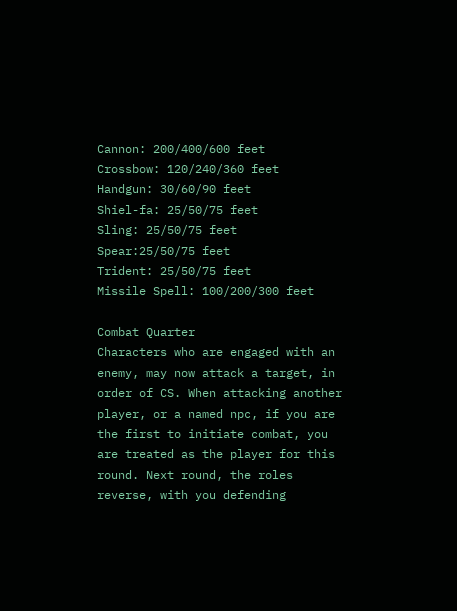Cannon: 200/400/600 feet
Crossbow: 120/240/360 feet
Handgun: 30/60/90 feet
Shiel-fa: 25/50/75 feet
Sling: 25/50/75 feet
Spear:25/50/75 feet
Trident: 25/50/75 feet
Missile Spell: 100/200/300 feet

Combat Quarter
Characters who are engaged with an enemy, may now attack a target, in order of CS. When attacking another player, or a named npc, if you are the first to initiate combat, you are treated as the player for this round. Next round, the roles reverse, with you defending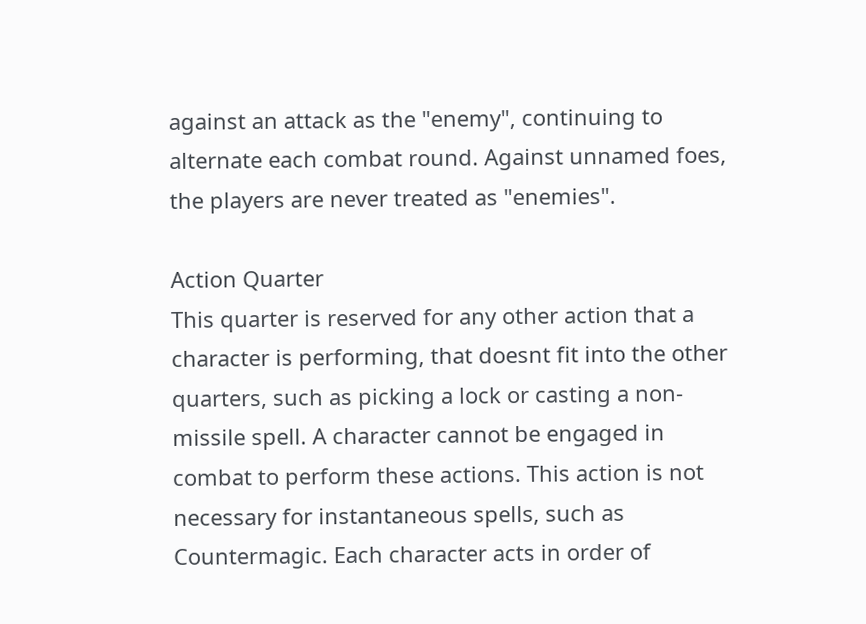against an attack as the "enemy", continuing to alternate each combat round. Against unnamed foes, the players are never treated as "enemies".

Action Quarter
This quarter is reserved for any other action that a character is performing, that doesnt fit into the other quarters, such as picking a lock or casting a non-missile spell. A character cannot be engaged in combat to perform these actions. This action is not necessary for instantaneous spells, such as Countermagic. Each character acts in order of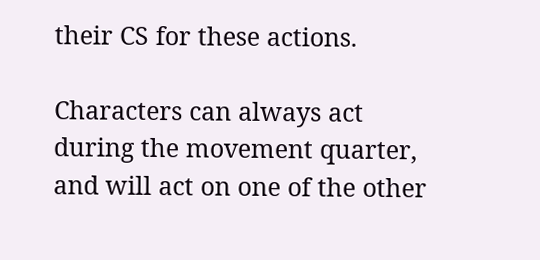their CS for these actions.

Characters can always act during the movement quarter, and will act on one of the other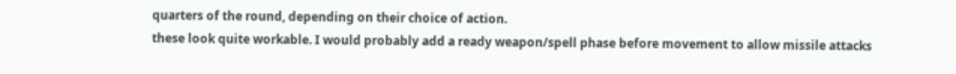quarters of the round, depending on their choice of action.
these look quite workable. I would probably add a ready weapon/spell phase before movement to allow missile attacks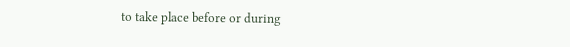to take place before or during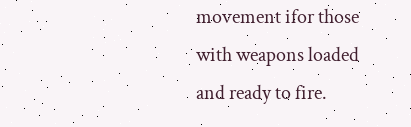movement ifor those with weapons loaded and ready to fire.